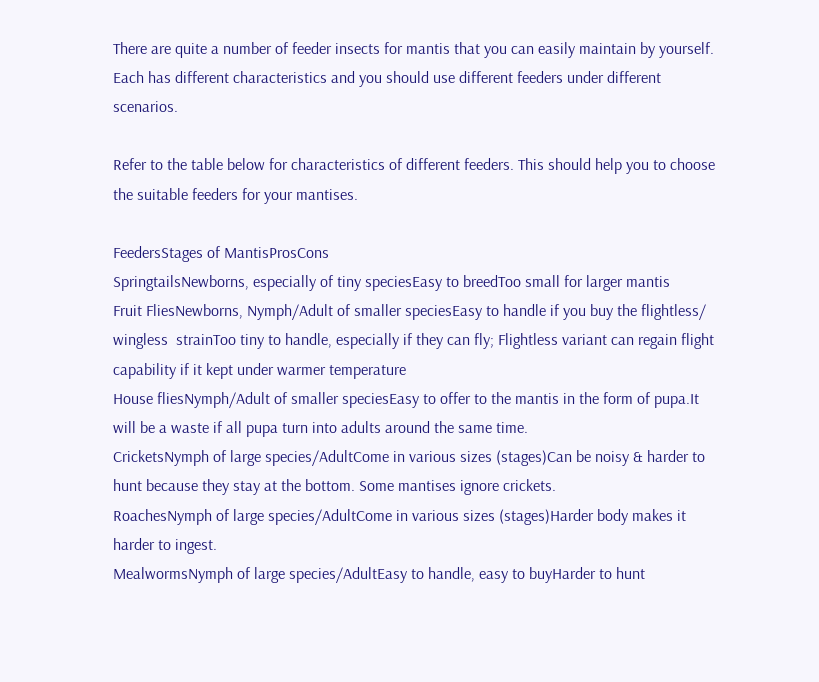There are quite a number of feeder insects for mantis that you can easily maintain by yourself. Each has different characteristics and you should use different feeders under different scenarios.

Refer to the table below for characteristics of different feeders. This should help you to choose the suitable feeders for your mantises.

FeedersStages of MantisProsCons
SpringtailsNewborns, especially of tiny speciesEasy to breedToo small for larger mantis
Fruit FliesNewborns, Nymph/Adult of smaller speciesEasy to handle if you buy the flightless/ wingless  strainToo tiny to handle, especially if they can fly; Flightless variant can regain flight capability if it kept under warmer temperature
House fliesNymph/Adult of smaller speciesEasy to offer to the mantis in the form of pupa.It will be a waste if all pupa turn into adults around the same time.
CricketsNymph of large species/AdultCome in various sizes (stages)Can be noisy & harder to hunt because they stay at the bottom. Some mantises ignore crickets.
RoachesNymph of large species/AdultCome in various sizes (stages)Harder body makes it harder to ingest.
MealwormsNymph of large species/AdultEasy to handle, easy to buyHarder to hunt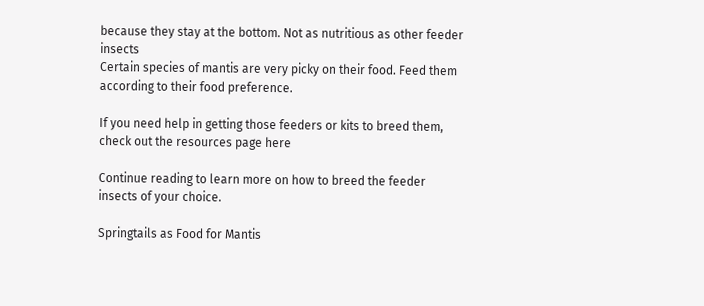because they stay at the bottom. Not as nutritious as other feeder insects
Certain species of mantis are very picky on their food. Feed them according to their food preference.

If you need help in getting those feeders or kits to breed them, check out the resources page here

Continue reading to learn more on how to breed the feeder insects of your choice.

Springtails as Food for Mantis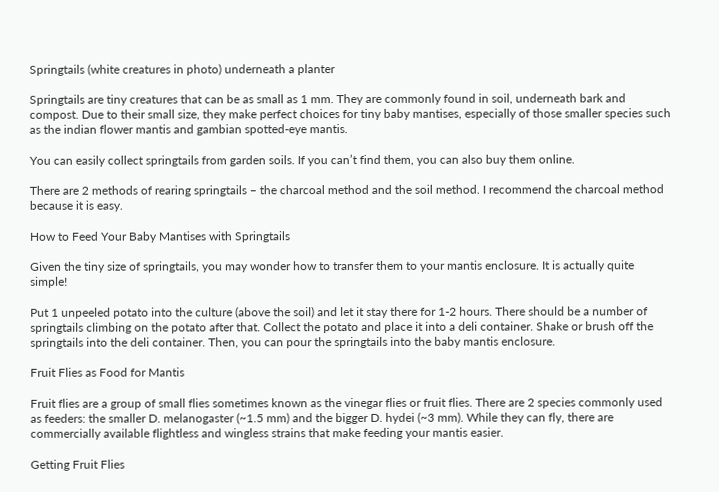Springtails (white creatures in photo) underneath a planter

Springtails are tiny creatures that can be as small as 1 mm. They are commonly found in soil, underneath bark and compost. Due to their small size, they make perfect choices for tiny baby mantises, especially of those smaller species such as the indian flower mantis and gambian spotted-eye mantis.

You can easily collect springtails from garden soils. If you can’t find them, you can also buy them online.

There are 2 methods of rearing springtails – the charcoal method and the soil method. I recommend the charcoal method because it is easy.

How to Feed Your Baby Mantises with Springtails

Given the tiny size of springtails, you may wonder how to transfer them to your mantis enclosure. It is actually quite simple!

Put 1 unpeeled potato into the culture (above the soil) and let it stay there for 1-2 hours. There should be a number of springtails climbing on the potato after that. Collect the potato and place it into a deli container. Shake or brush off the springtails into the deli container. Then, you can pour the springtails into the baby mantis enclosure.

Fruit Flies as Food for Mantis

Fruit flies are a group of small flies sometimes known as the vinegar flies or fruit flies. There are 2 species commonly used as feeders: the smaller D. melanogaster (~1.5 mm) and the bigger D. hydei (~3 mm). While they can fly, there are commercially available flightless and wingless strains that make feeding your mantis easier.

Getting Fruit Flies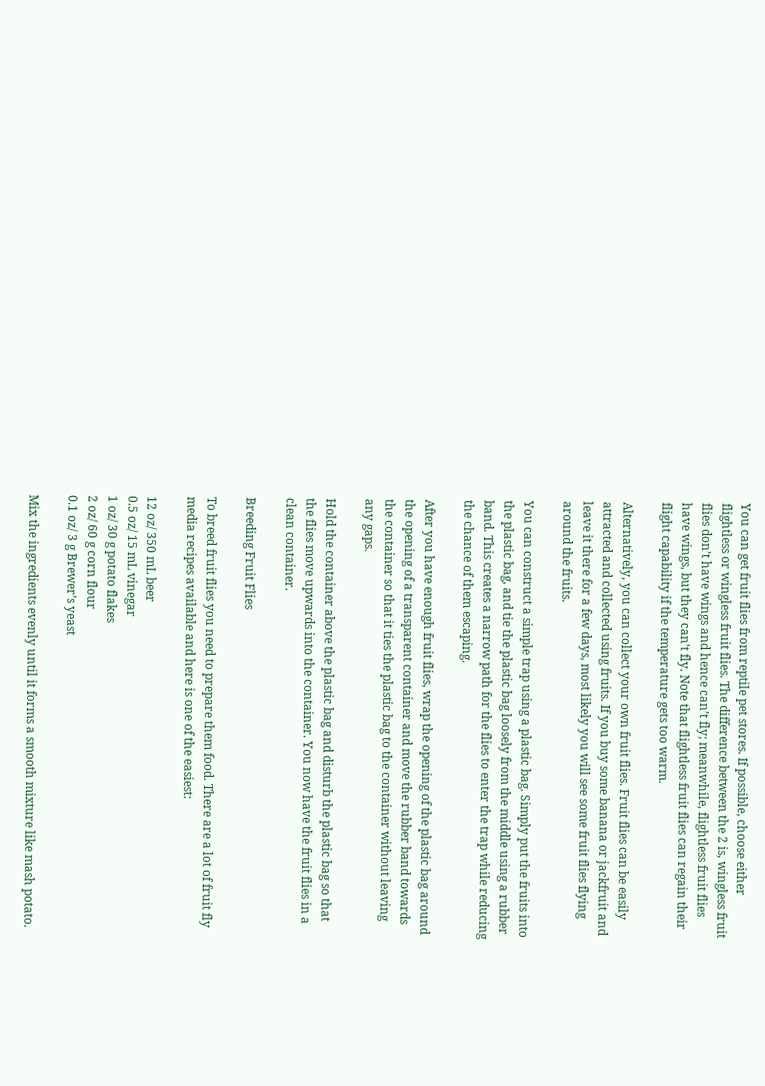You can get fruit flies from reptile pet stores. If possible, choose either flightless or wingless fruit flies. The difference between the 2 is, wingless fruit flies don’t have wings and hence can’t fly; meanwhile, flightless fruit flies have wings, but they can’t fly. Note that flightless fruit flies can regain their flight capability if the temperature gets too warm.

Alternatively, you can collect your own fruit flies. Fruit flies can be easily attracted and collected using fruits. If you buy some banana or jackfruit and leave it there for a few days, most likely you will see some fruit flies flying around the fruits.

You can construct a simple trap using a plastic bag. Simply put the fruits into the plastic bag, and tie the plastic bag loosely from the middle using a rubber band. This creates a narrow path for the flies to enter the trap while reducing the chance of them escaping.

After you have enough fruit flies, wrap the opening of the plastic bag around the opening of a transparent container and move the rubber band towards the container so that it ties the plastic bag to the container without leaving any gaps.

Hold the container above the plastic bag and disturb the plastic bag so that the flies move upwards into the container. You now have the fruit flies in a clean container.

Breeding Fruit Flies

To breed fruit flies you need to prepare them food. There are a lot of fruit fly media recipes available and here is one of the easiest:

12 oz/ 350 mL beer
0.5 oz/ 15 mL vinegar
1 oz/ 30 g potato flakes
2 oz/ 60 g corn flour
0.1 oz/ 3 g Brewer’s yeast

Mix the ingredients evenly until it forms a smooth mixture like mash potato.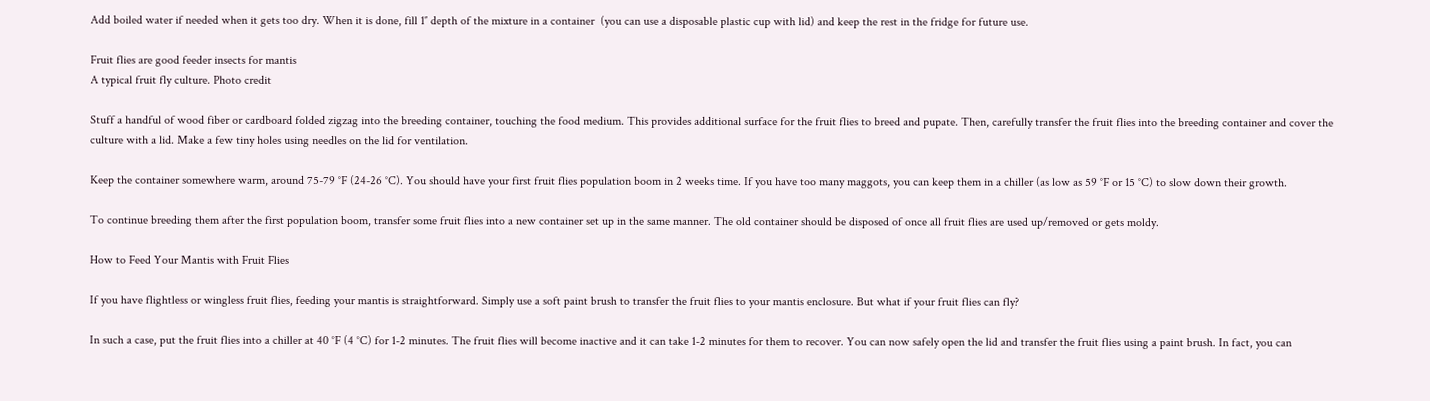Add boiled water if needed when it gets too dry. When it is done, fill 1″ depth of the mixture in a container  (you can use a disposable plastic cup with lid) and keep the rest in the fridge for future use.

Fruit flies are good feeder insects for mantis
A typical fruit fly culture. Photo credit

Stuff a handful of wood fiber or cardboard folded zigzag into the breeding container, touching the food medium. This provides additional surface for the fruit flies to breed and pupate. Then, carefully transfer the fruit flies into the breeding container and cover the culture with a lid. Make a few tiny holes using needles on the lid for ventilation.

Keep the container somewhere warm, around 75-79 °F (24-26 °C). You should have your first fruit flies population boom in 2 weeks time. If you have too many maggots, you can keep them in a chiller (as low as 59 °F or 15 °C) to slow down their growth.

To continue breeding them after the first population boom, transfer some fruit flies into a new container set up in the same manner. The old container should be disposed of once all fruit flies are used up/removed or gets moldy.

How to Feed Your Mantis with Fruit Flies

If you have flightless or wingless fruit flies, feeding your mantis is straightforward. Simply use a soft paint brush to transfer the fruit flies to your mantis enclosure. But what if your fruit flies can fly?

In such a case, put the fruit flies into a chiller at 40 °F (4 °C) for 1-2 minutes. The fruit flies will become inactive and it can take 1-2 minutes for them to recover. You can now safely open the lid and transfer the fruit flies using a paint brush. In fact, you can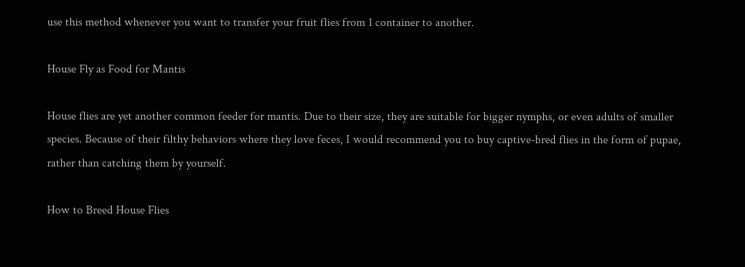use this method whenever you want to transfer your fruit flies from 1 container to another.

House Fly as Food for Mantis

House flies are yet another common feeder for mantis. Due to their size, they are suitable for bigger nymphs, or even adults of smaller species. Because of their filthy behaviors where they love feces, I would recommend you to buy captive-bred flies in the form of pupae, rather than catching them by yourself.

How to Breed House Flies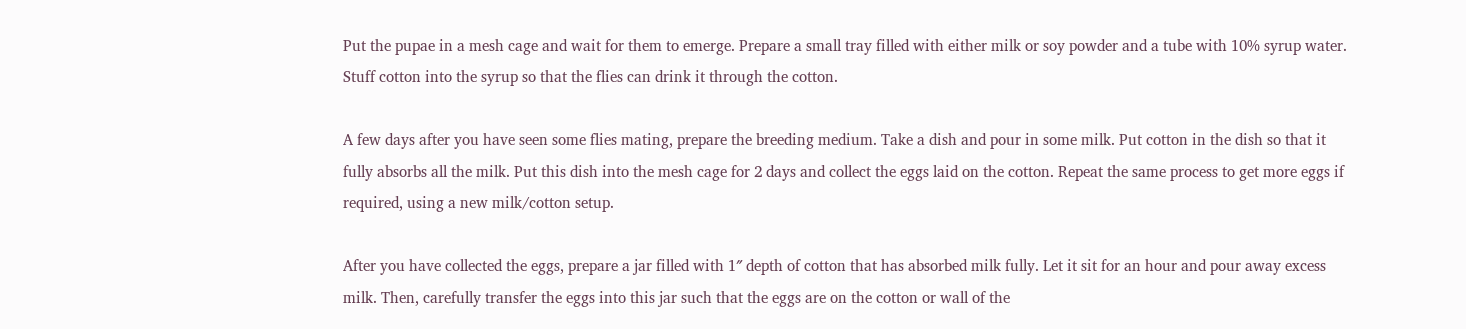Put the pupae in a mesh cage and wait for them to emerge. Prepare a small tray filled with either milk or soy powder and a tube with 10% syrup water. Stuff cotton into the syrup so that the flies can drink it through the cotton.

A few days after you have seen some flies mating, prepare the breeding medium. Take a dish and pour in some milk. Put cotton in the dish so that it fully absorbs all the milk. Put this dish into the mesh cage for 2 days and collect the eggs laid on the cotton. Repeat the same process to get more eggs if required, using a new milk/cotton setup.

After you have collected the eggs, prepare a jar filled with 1″ depth of cotton that has absorbed milk fully. Let it sit for an hour and pour away excess milk. Then, carefully transfer the eggs into this jar such that the eggs are on the cotton or wall of the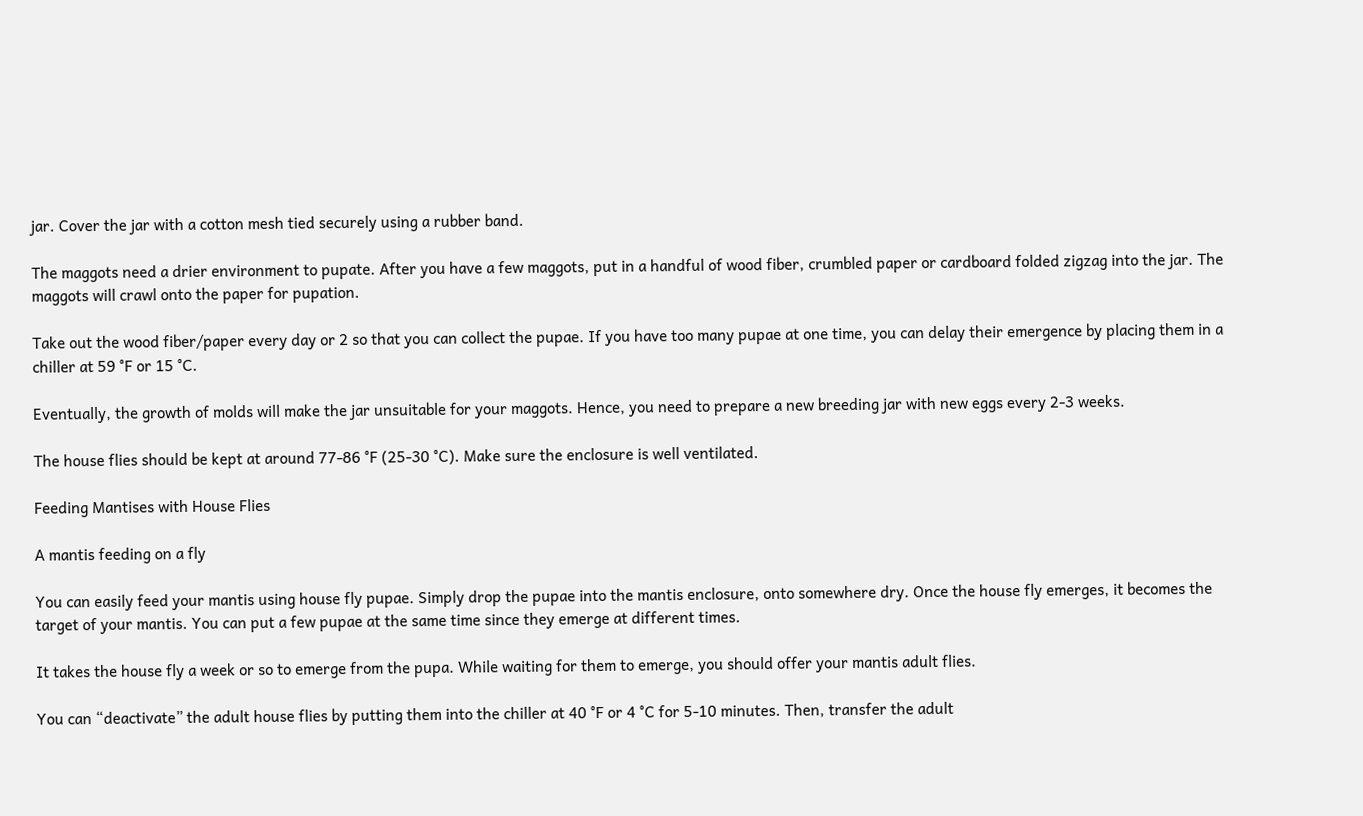jar. Cover the jar with a cotton mesh tied securely using a rubber band.

The maggots need a drier environment to pupate. After you have a few maggots, put in a handful of wood fiber, crumbled paper or cardboard folded zigzag into the jar. The maggots will crawl onto the paper for pupation.

Take out the wood fiber/paper every day or 2 so that you can collect the pupae. If you have too many pupae at one time, you can delay their emergence by placing them in a chiller at 59 °F or 15 °C.

Eventually, the growth of molds will make the jar unsuitable for your maggots. Hence, you need to prepare a new breeding jar with new eggs every 2-3 weeks.

The house flies should be kept at around 77-86 °F (25-30 °C). Make sure the enclosure is well ventilated.

Feeding Mantises with House Flies

A mantis feeding on a fly

You can easily feed your mantis using house fly pupae. Simply drop the pupae into the mantis enclosure, onto somewhere dry. Once the house fly emerges, it becomes the target of your mantis. You can put a few pupae at the same time since they emerge at different times.

It takes the house fly a week or so to emerge from the pupa. While waiting for them to emerge, you should offer your mantis adult flies.

You can “deactivate” the adult house flies by putting them into the chiller at 40 °F or 4 °C for 5-10 minutes. Then, transfer the adult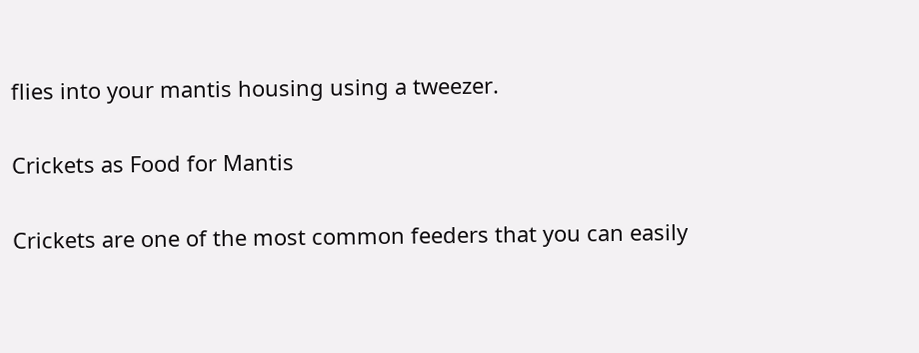flies into your mantis housing using a tweezer.

Crickets as Food for Mantis

Crickets are one of the most common feeders that you can easily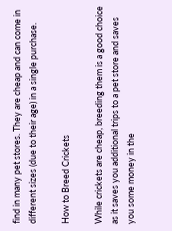find in many pet stores. They are cheap and can come in different sizes (due to their age) in a single purchase.

How to Breed Crickets

While crickets are cheap, breeding them is a good choice as it saves you additional trips to a pet store and saves you some money in the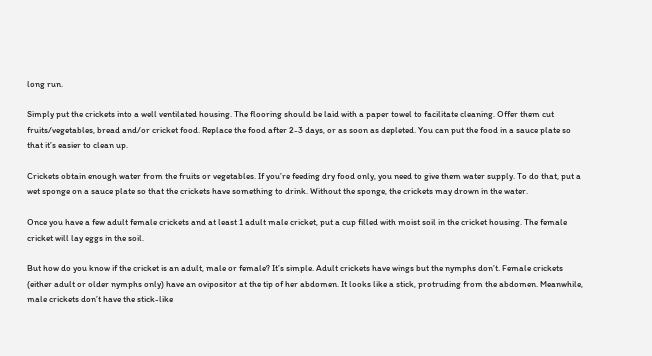long run.

Simply put the crickets into a well ventilated housing. The flooring should be laid with a paper towel to facilitate cleaning. Offer them cut fruits/vegetables, bread and/or cricket food. Replace the food after 2-3 days, or as soon as depleted. You can put the food in a sauce plate so that it’s easier to clean up.

Crickets obtain enough water from the fruits or vegetables. If you’re feeding dry food only, you need to give them water supply. To do that, put a wet sponge on a sauce plate so that the crickets have something to drink. Without the sponge, the crickets may drown in the water.

Once you have a few adult female crickets and at least 1 adult male cricket, put a cup filled with moist soil in the cricket housing. The female cricket will lay eggs in the soil.

But how do you know if the cricket is an adult, male or female? It’s simple. Adult crickets have wings but the nymphs don’t. Female crickets (either adult or older nymphs only) have an ovipositor at the tip of her abdomen. It looks like a stick, protruding from the abdomen. Meanwhile, male crickets don’t have the stick-like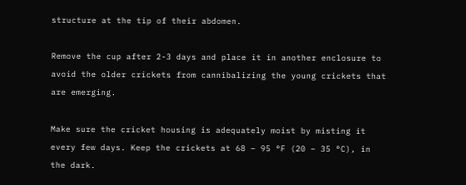structure at the tip of their abdomen.

Remove the cup after 2-3 days and place it in another enclosure to avoid the older crickets from cannibalizing the young crickets that are emerging.

Make sure the cricket housing is adequately moist by misting it every few days. Keep the crickets at 68 – 95 °F (20 – 35 °C), in the dark.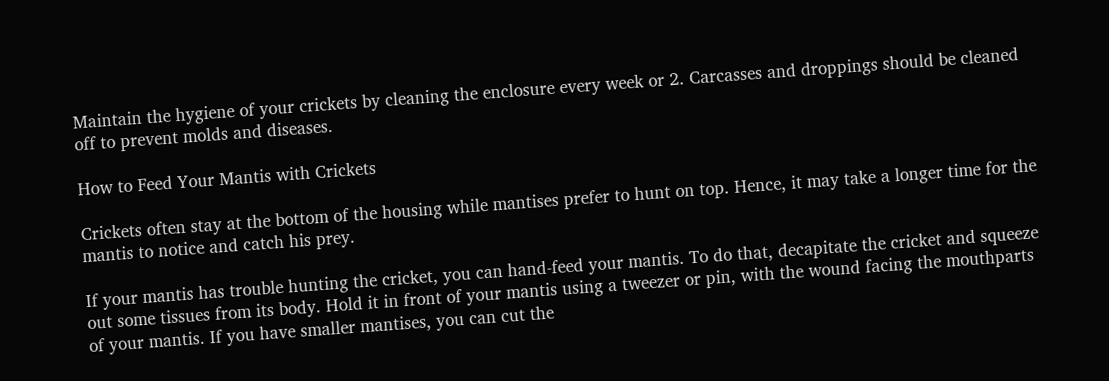Maintain the hygiene of your crickets by cleaning the enclosure every week or 2. Carcasses and droppings should be cleaned off to prevent molds and diseases.

How to Feed Your Mantis with Crickets

Crickets often stay at the bottom of the housing while mantises prefer to hunt on top. Hence, it may take a longer time for the mantis to notice and catch his prey.

If your mantis has trouble hunting the cricket, you can hand-feed your mantis. To do that, decapitate the cricket and squeeze out some tissues from its body. Hold it in front of your mantis using a tweezer or pin, with the wound facing the mouthparts of your mantis. If you have smaller mantises, you can cut the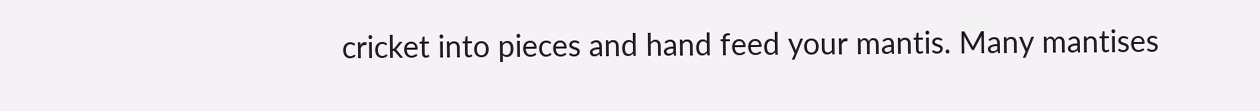cricket into pieces and hand feed your mantis. Many mantises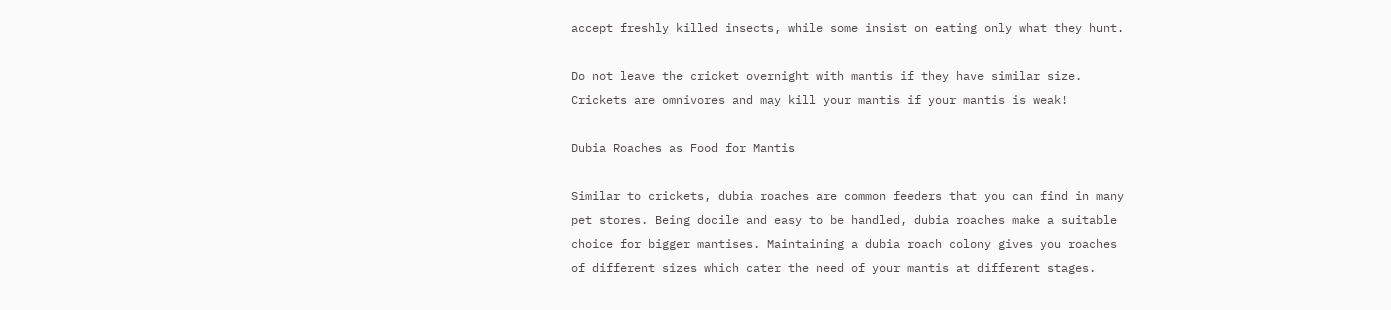accept freshly killed insects, while some insist on eating only what they hunt.

Do not leave the cricket overnight with mantis if they have similar size. Crickets are omnivores and may kill your mantis if your mantis is weak!

Dubia Roaches as Food for Mantis

Similar to crickets, dubia roaches are common feeders that you can find in many pet stores. Being docile and easy to be handled, dubia roaches make a suitable choice for bigger mantises. Maintaining a dubia roach colony gives you roaches of different sizes which cater the need of your mantis at different stages.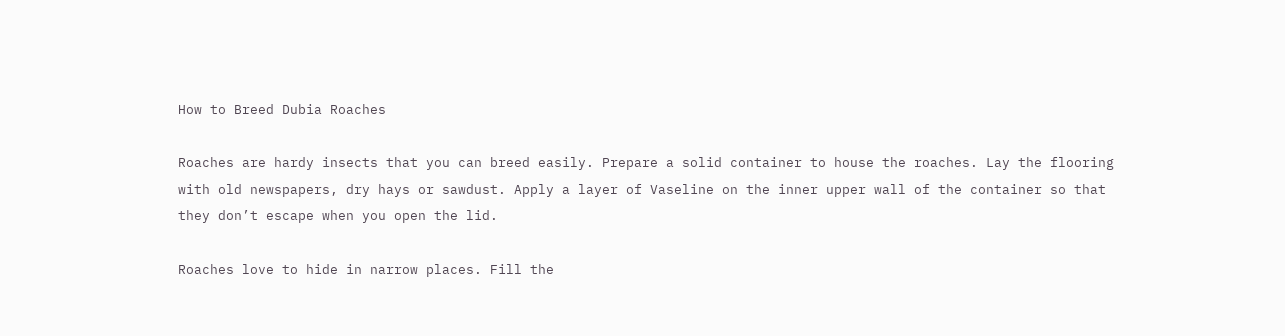How to Breed Dubia Roaches

Roaches are hardy insects that you can breed easily. Prepare a solid container to house the roaches. Lay the flooring with old newspapers, dry hays or sawdust. Apply a layer of Vaseline on the inner upper wall of the container so that they don’t escape when you open the lid.

Roaches love to hide in narrow places. Fill the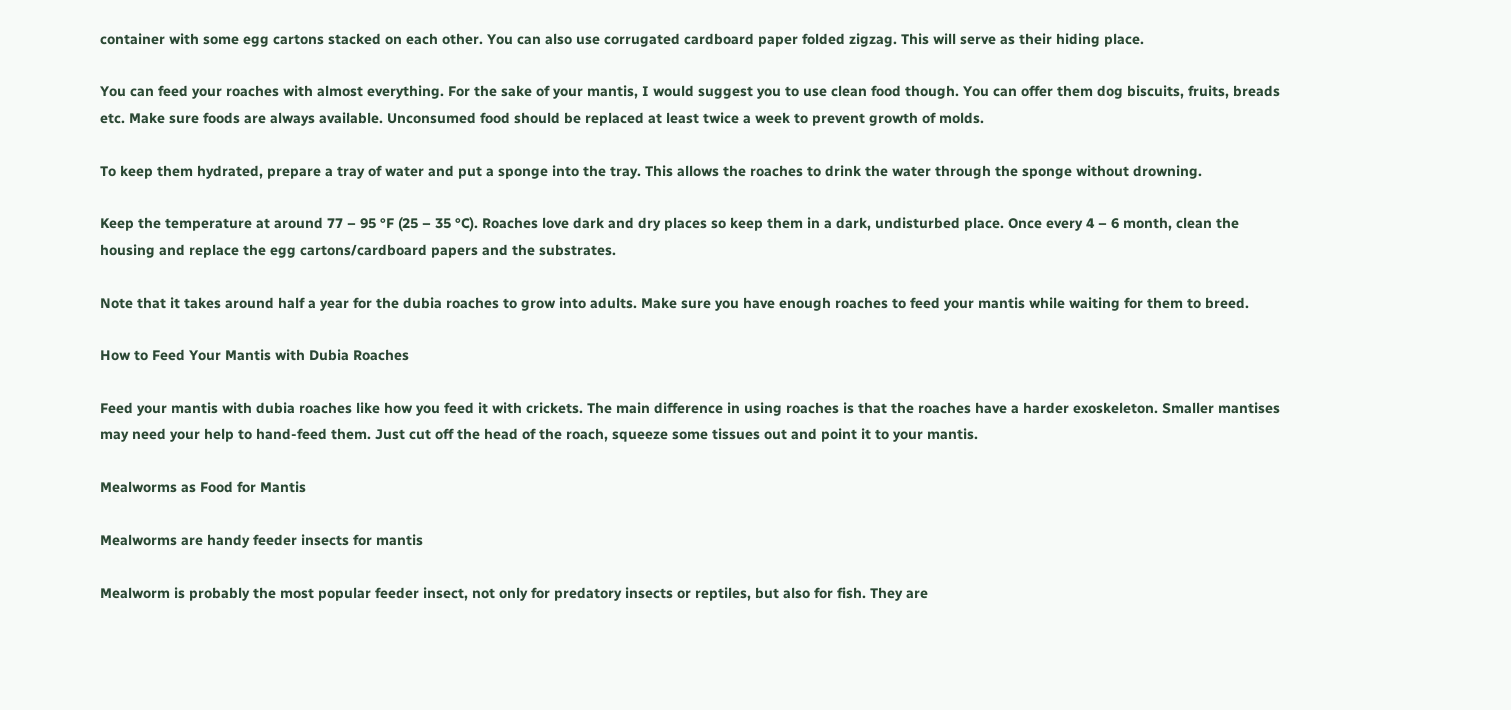container with some egg cartons stacked on each other. You can also use corrugated cardboard paper folded zigzag. This will serve as their hiding place.

You can feed your roaches with almost everything. For the sake of your mantis, I would suggest you to use clean food though. You can offer them dog biscuits, fruits, breads etc. Make sure foods are always available. Unconsumed food should be replaced at least twice a week to prevent growth of molds.

To keep them hydrated, prepare a tray of water and put a sponge into the tray. This allows the roaches to drink the water through the sponge without drowning.

Keep the temperature at around 77 – 95 °F (25 – 35 °C). Roaches love dark and dry places so keep them in a dark, undisturbed place. Once every 4 – 6 month, clean the housing and replace the egg cartons/cardboard papers and the substrates.

Note that it takes around half a year for the dubia roaches to grow into adults. Make sure you have enough roaches to feed your mantis while waiting for them to breed.

How to Feed Your Mantis with Dubia Roaches

Feed your mantis with dubia roaches like how you feed it with crickets. The main difference in using roaches is that the roaches have a harder exoskeleton. Smaller mantises may need your help to hand-feed them. Just cut off the head of the roach, squeeze some tissues out and point it to your mantis.

Mealworms as Food for Mantis

Mealworms are handy feeder insects for mantis

Mealworm is probably the most popular feeder insect, not only for predatory insects or reptiles, but also for fish. They are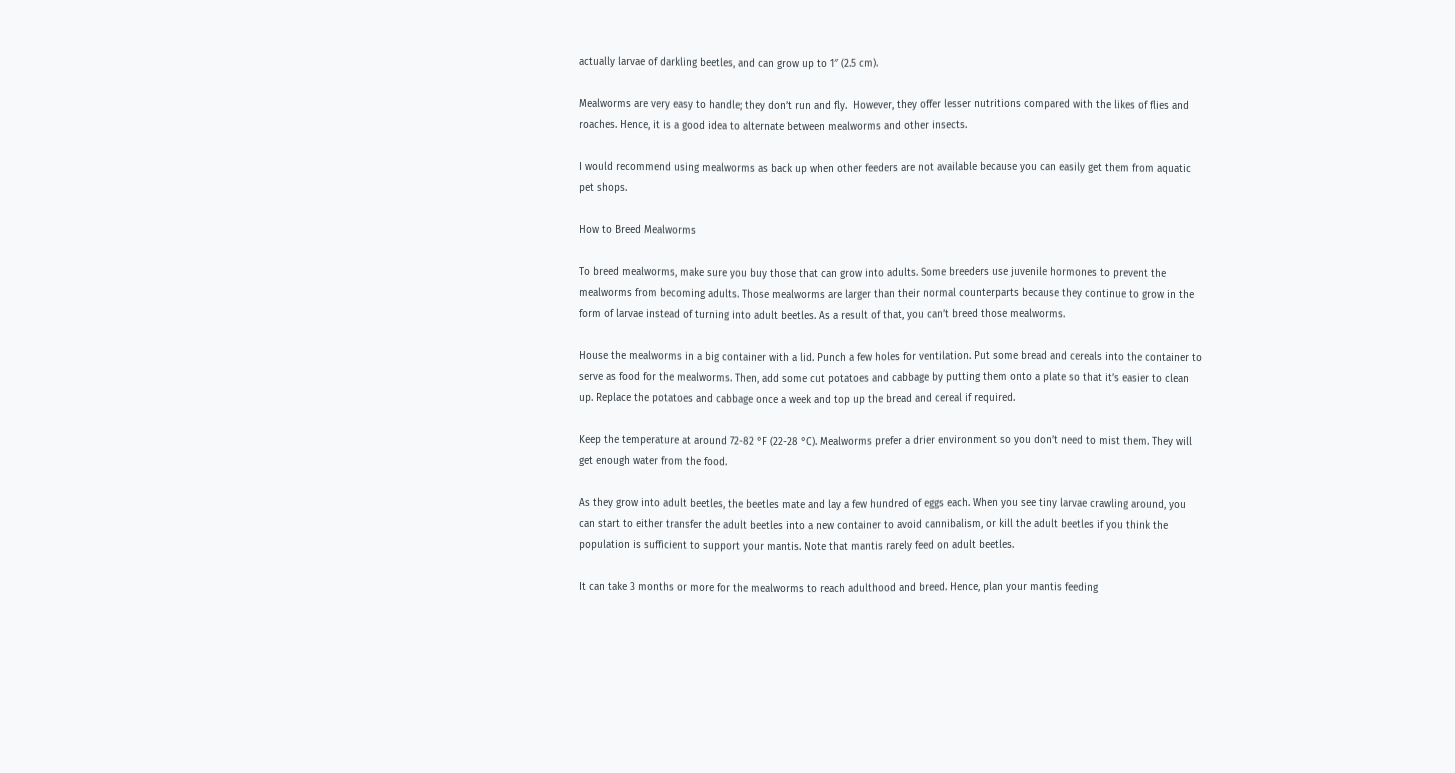actually larvae of darkling beetles, and can grow up to 1″ (2.5 cm).

Mealworms are very easy to handle; they don’t run and fly.  However, they offer lesser nutritions compared with the likes of flies and roaches. Hence, it is a good idea to alternate between mealworms and other insects.

I would recommend using mealworms as back up when other feeders are not available because you can easily get them from aquatic pet shops.

How to Breed Mealworms

To breed mealworms, make sure you buy those that can grow into adults. Some breeders use juvenile hormones to prevent the mealworms from becoming adults. Those mealworms are larger than their normal counterparts because they continue to grow in the form of larvae instead of turning into adult beetles. As a result of that, you can’t breed those mealworms.

House the mealworms in a big container with a lid. Punch a few holes for ventilation. Put some bread and cereals into the container to serve as food for the mealworms. Then, add some cut potatoes and cabbage by putting them onto a plate so that it’s easier to clean up. Replace the potatoes and cabbage once a week and top up the bread and cereal if required.

Keep the temperature at around 72-82 °F (22-28 °C). Mealworms prefer a drier environment so you don’t need to mist them. They will get enough water from the food.

As they grow into adult beetles, the beetles mate and lay a few hundred of eggs each. When you see tiny larvae crawling around, you can start to either transfer the adult beetles into a new container to avoid cannibalism, or kill the adult beetles if you think the population is sufficient to support your mantis. Note that mantis rarely feed on adult beetles.

It can take 3 months or more for the mealworms to reach adulthood and breed. Hence, plan your mantis feeding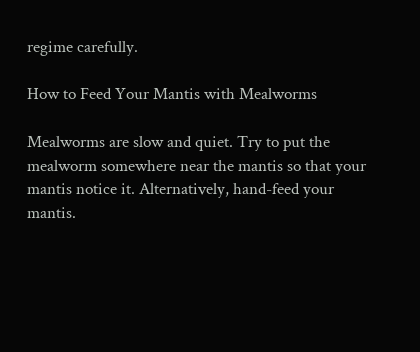regime carefully.

How to Feed Your Mantis with Mealworms

Mealworms are slow and quiet. Try to put the mealworm somewhere near the mantis so that your mantis notice it. Alternatively, hand-feed your mantis.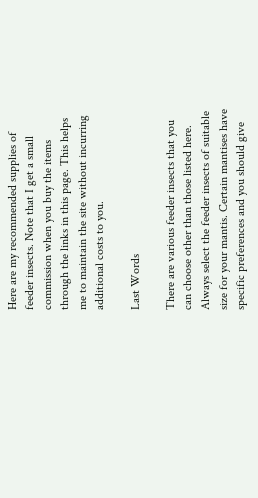Here are my recommended supplies of feeder insects. Note that I get a small commission when you buy the items through the links in this page. This helps me to maintain the site without incurring additional costs to you.

Last Words

There are various feeder insects that you can choose other than those listed here. Always select the feeder insects of suitable size for your mantis. Certain mantises have specific preferences and you should give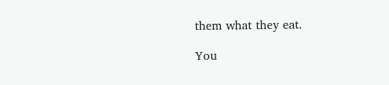them what they eat.

You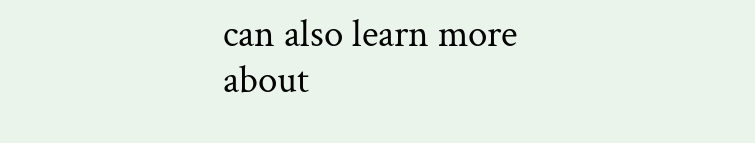can also learn more about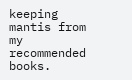keeping mantis from my recommended books.